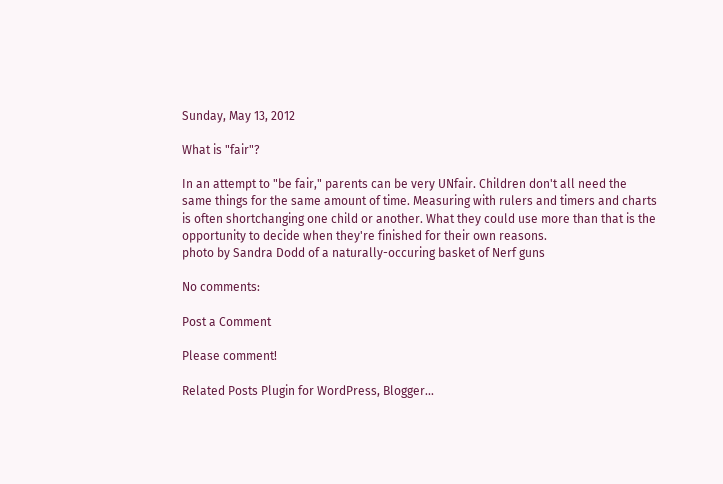Sunday, May 13, 2012

What is "fair"?

In an attempt to "be fair," parents can be very UNfair. Children don't all need the same things for the same amount of time. Measuring with rulers and timers and charts is often shortchanging one child or another. What they could use more than that is the opportunity to decide when they're finished for their own reasons.
photo by Sandra Dodd of a naturally-occuring basket of Nerf guns

No comments:

Post a Comment

Please comment!

Related Posts Plugin for WordPress, Blogger...